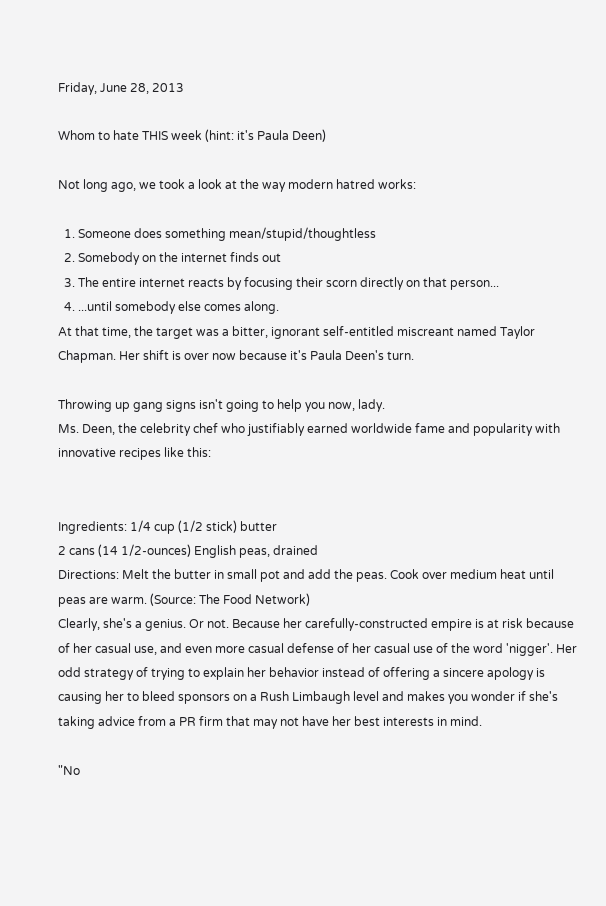Friday, June 28, 2013

Whom to hate THIS week (hint: it's Paula Deen)

Not long ago, we took a look at the way modern hatred works:

  1. Someone does something mean/stupid/thoughtless
  2. Somebody on the internet finds out
  3. The entire internet reacts by focusing their scorn directly on that person...
  4. ...until somebody else comes along.
At that time, the target was a bitter, ignorant self-entitled miscreant named Taylor Chapman. Her shift is over now because it's Paula Deen's turn.

Throwing up gang signs isn't going to help you now, lady.
Ms. Deen, the celebrity chef who justifiably earned worldwide fame and popularity with innovative recipes like this:


Ingredients: 1/4 cup (1/2 stick) butter
2 cans (14 1/2-ounces) English peas, drained
Directions: Melt the butter in small pot and add the peas. Cook over medium heat until peas are warm. (Source: The Food Network)
Clearly, she's a genius. Or not. Because her carefully-constructed empire is at risk because of her casual use, and even more casual defense of her casual use of the word 'nigger'. Her odd strategy of trying to explain her behavior instead of offering a sincere apology is causing her to bleed sponsors on a Rush Limbaugh level and makes you wonder if she's taking advice from a PR firm that may not have her best interests in mind.

"No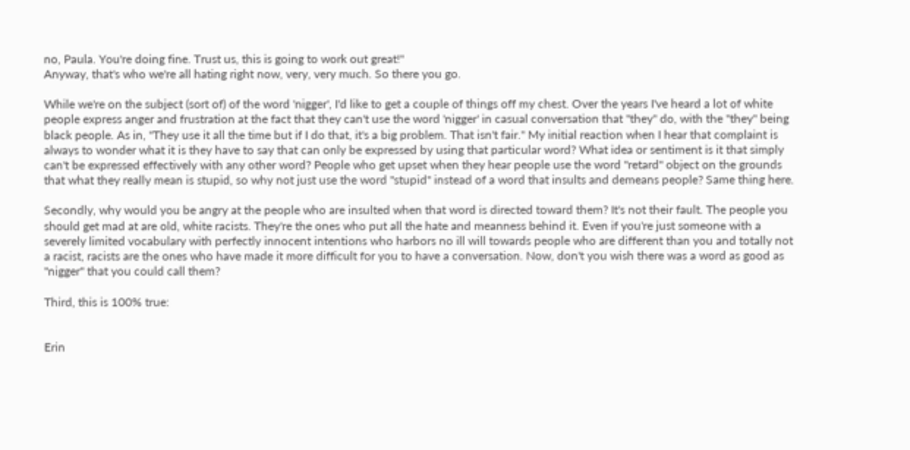no, Paula. You're doing fine. Trust us, this is going to work out great!"
Anyway, that's who we're all hating right now, very, very much. So there you go.

While we're on the subject (sort of) of the word 'nigger', I'd like to get a couple of things off my chest. Over the years I've heard a lot of white people express anger and frustration at the fact that they can't use the word 'nigger' in casual conversation that "they" do, with the "they" being black people. As in, "They use it all the time but if I do that, it's a big problem. That isn't fair." My initial reaction when I hear that complaint is always to wonder what it is they have to say that can only be expressed by using that particular word? What idea or sentiment is it that simply can't be expressed effectively with any other word? People who get upset when they hear people use the word "retard" object on the grounds that what they really mean is stupid, so why not just use the word "stupid" instead of a word that insults and demeans people? Same thing here.

Secondly, why would you be angry at the people who are insulted when that word is directed toward them? It's not their fault. The people you should get mad at are old, white racists. They're the ones who put all the hate and meanness behind it. Even if you're just someone with a severely limited vocabulary with perfectly innocent intentions who harbors no ill will towards people who are different than you and totally not a racist, racists are the ones who have made it more difficult for you to have a conversation. Now, don't you wish there was a word as good as "nigger" that you could call them?

Third, this is 100% true:


Erin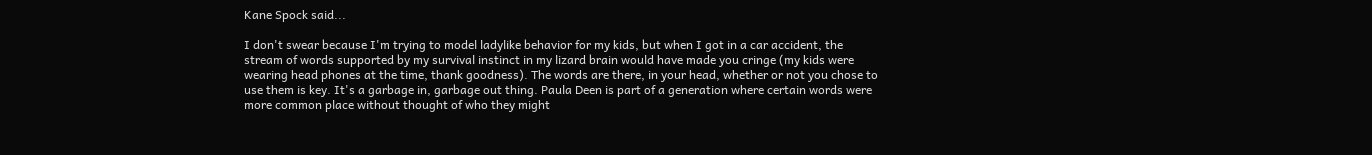Kane Spock said...

I don't swear because I'm trying to model ladylike behavior for my kids, but when I got in a car accident, the stream of words supported by my survival instinct in my lizard brain would have made you cringe (my kids were wearing head phones at the time, thank goodness). The words are there, in your head, whether or not you chose to use them is key. It's a garbage in, garbage out thing. Paula Deen is part of a generation where certain words were more common place without thought of who they might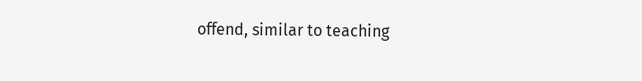offend, similar to teaching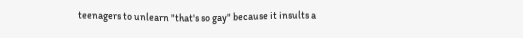teenagers to unlearn "that's so gay" because it insults a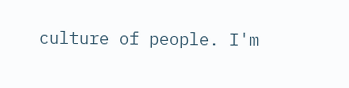culture of people. I'm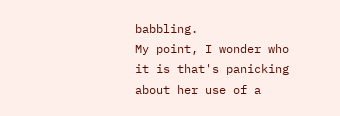babbling.
My point, I wonder who it is that's panicking about her use of a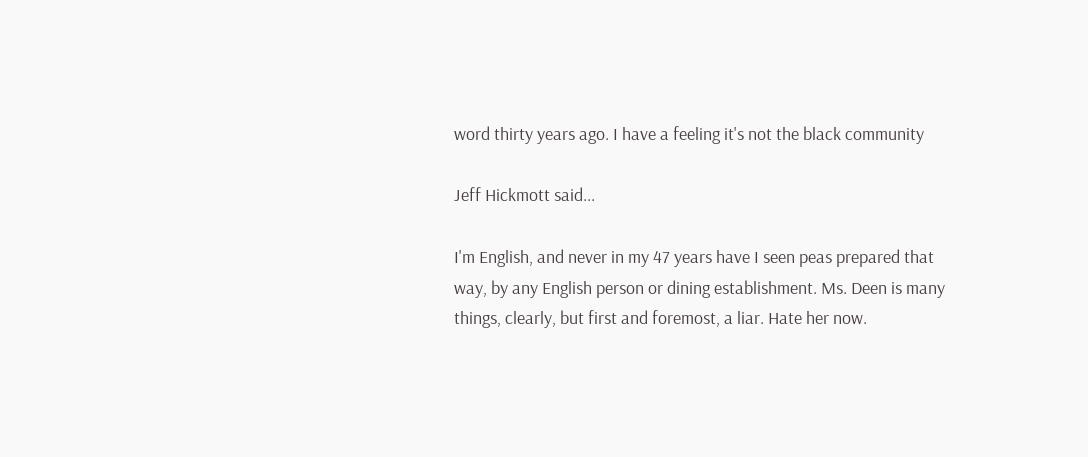word thirty years ago. I have a feeling it's not the black community

Jeff Hickmott said...

I'm English, and never in my 47 years have I seen peas prepared that way, by any English person or dining establishment. Ms. Deen is many things, clearly, but first and foremost, a liar. Hate her now.